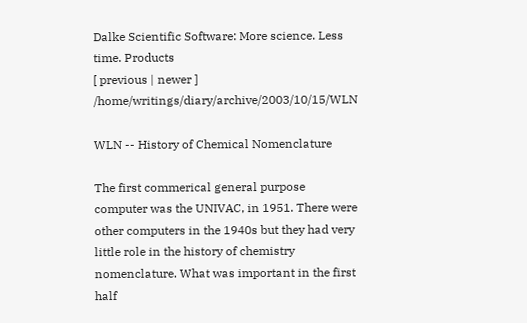Dalke Scientific Software: More science. Less time. Products
[ previous | newer ]     /home/writings/diary/archive/2003/10/15/WLN

WLN -- History of Chemical Nomenclature

The first commerical general purpose computer was the UNIVAC, in 1951. There were other computers in the 1940s but they had very little role in the history of chemistry nomenclature. What was important in the first half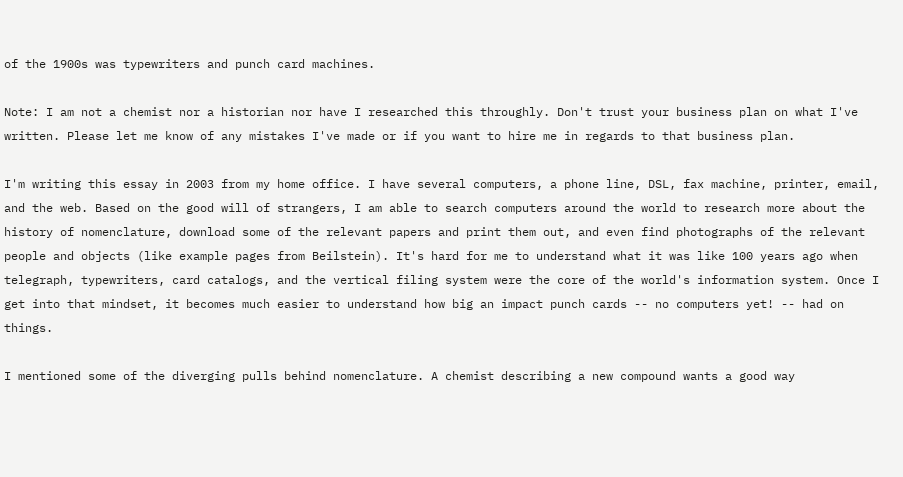of the 1900s was typewriters and punch card machines.

Note: I am not a chemist nor a historian nor have I researched this throughly. Don't trust your business plan on what I've written. Please let me know of any mistakes I've made or if you want to hire me in regards to that business plan.

I'm writing this essay in 2003 from my home office. I have several computers, a phone line, DSL, fax machine, printer, email, and the web. Based on the good will of strangers, I am able to search computers around the world to research more about the history of nomenclature, download some of the relevant papers and print them out, and even find photographs of the relevant people and objects (like example pages from Beilstein). It's hard for me to understand what it was like 100 years ago when telegraph, typewriters, card catalogs, and the vertical filing system were the core of the world's information system. Once I get into that mindset, it becomes much easier to understand how big an impact punch cards -- no computers yet! -- had on things.

I mentioned some of the diverging pulls behind nomenclature. A chemist describing a new compound wants a good way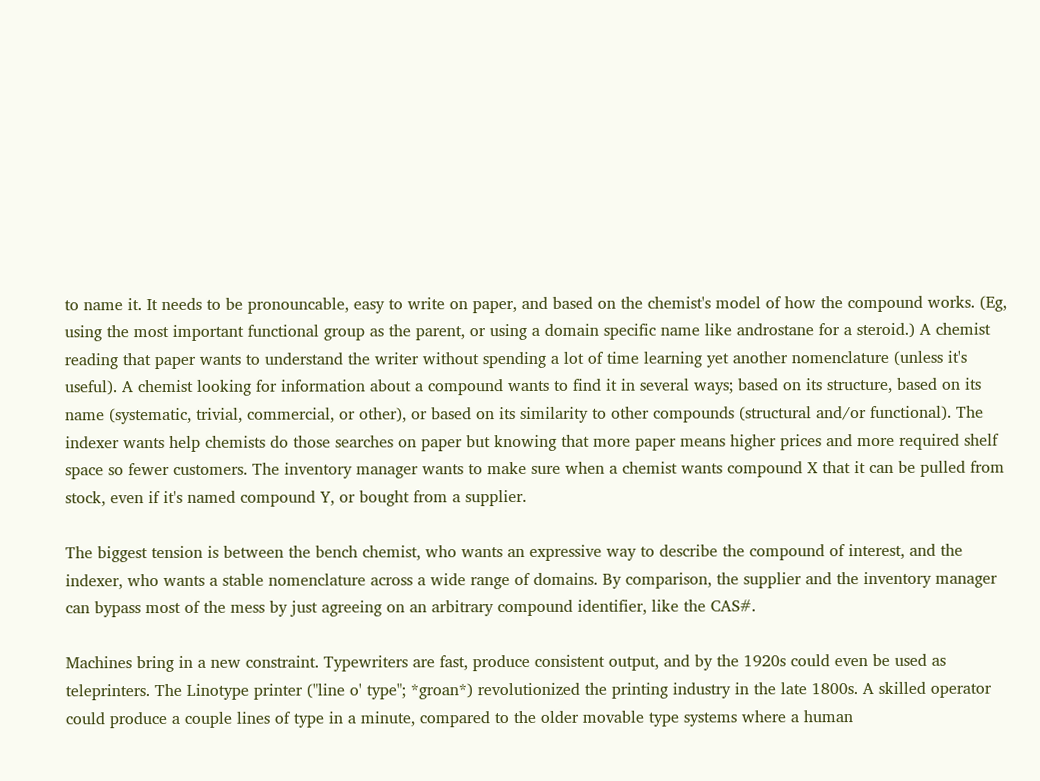to name it. It needs to be pronouncable, easy to write on paper, and based on the chemist's model of how the compound works. (Eg, using the most important functional group as the parent, or using a domain specific name like androstane for a steroid.) A chemist reading that paper wants to understand the writer without spending a lot of time learning yet another nomenclature (unless it's useful). A chemist looking for information about a compound wants to find it in several ways; based on its structure, based on its name (systematic, trivial, commercial, or other), or based on its similarity to other compounds (structural and/or functional). The indexer wants help chemists do those searches on paper but knowing that more paper means higher prices and more required shelf space so fewer customers. The inventory manager wants to make sure when a chemist wants compound X that it can be pulled from stock, even if it's named compound Y, or bought from a supplier.

The biggest tension is between the bench chemist, who wants an expressive way to describe the compound of interest, and the indexer, who wants a stable nomenclature across a wide range of domains. By comparison, the supplier and the inventory manager can bypass most of the mess by just agreeing on an arbitrary compound identifier, like the CAS#.

Machines bring in a new constraint. Typewriters are fast, produce consistent output, and by the 1920s could even be used as teleprinters. The Linotype printer ("line o' type"; *groan*) revolutionized the printing industry in the late 1800s. A skilled operator could produce a couple lines of type in a minute, compared to the older movable type systems where a human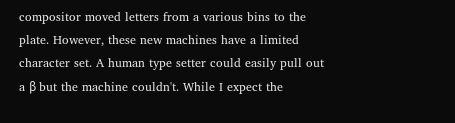compositor moved letters from a various bins to the plate. However, these new machines have a limited character set. A human type setter could easily pull out a β but the machine couldn't. While I expect the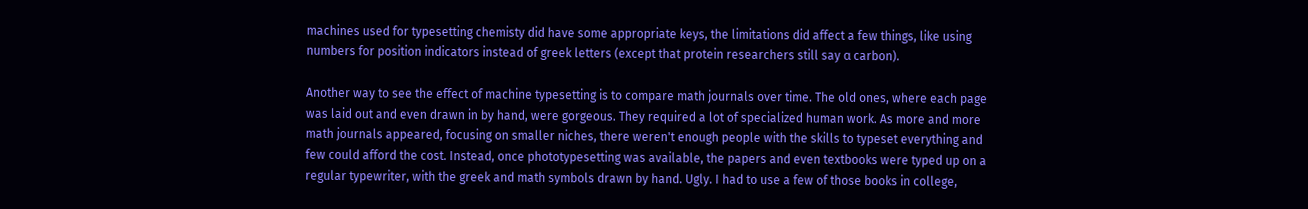machines used for typesetting chemisty did have some appropriate keys, the limitations did affect a few things, like using numbers for position indicators instead of greek letters (except that protein researchers still say α carbon).

Another way to see the effect of machine typesetting is to compare math journals over time. The old ones, where each page was laid out and even drawn in by hand, were gorgeous. They required a lot of specialized human work. As more and more math journals appeared, focusing on smaller niches, there weren't enough people with the skills to typeset everything and few could afford the cost. Instead, once phototypesetting was available, the papers and even textbooks were typed up on a regular typewriter, with the greek and math symbols drawn by hand. Ugly. I had to use a few of those books in college,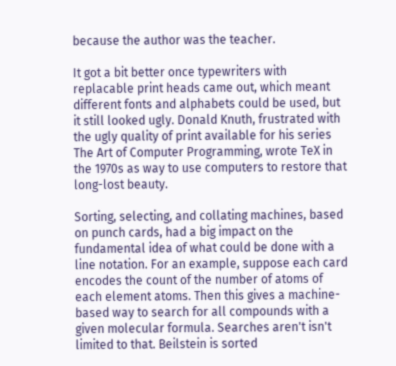because the author was the teacher.

It got a bit better once typewriters with replacable print heads came out, which meant different fonts and alphabets could be used, but it still looked ugly. Donald Knuth, frustrated with the ugly quality of print available for his series The Art of Computer Programming, wrote TeX in the 1970s as way to use computers to restore that long-lost beauty.

Sorting, selecting, and collating machines, based on punch cards, had a big impact on the fundamental idea of what could be done with a line notation. For an example, suppose each card encodes the count of the number of atoms of each element atoms. Then this gives a machine-based way to search for all compounds with a given molecular formula. Searches aren't isn't limited to that. Beilstein is sorted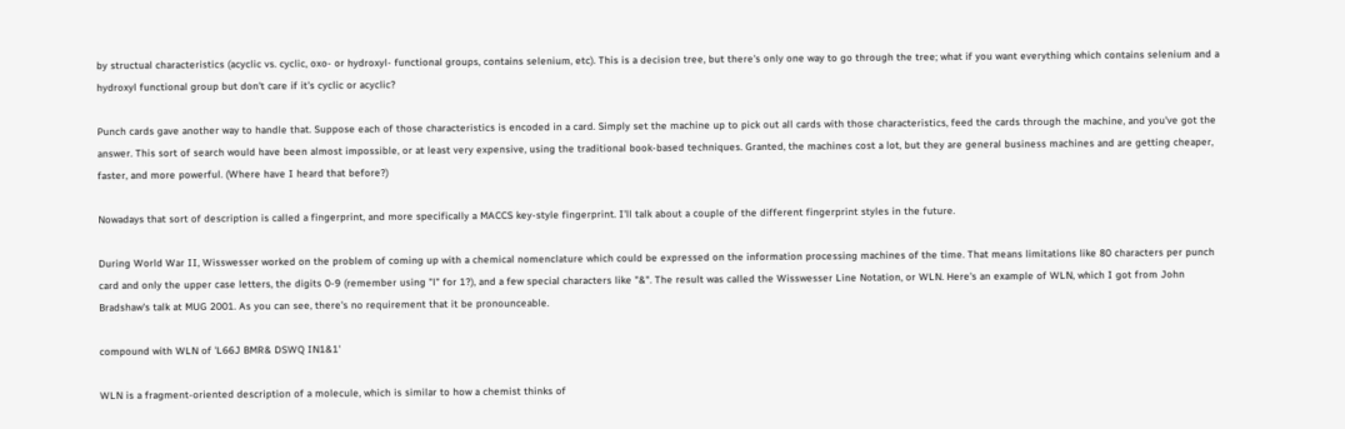by structual characteristics (acyclic vs. cyclic, oxo- or hydroxyl- functional groups, contains selenium, etc). This is a decision tree, but there's only one way to go through the tree; what if you want everything which contains selenium and a hydroxyl functional group but don't care if it's cyclic or acyclic?

Punch cards gave another way to handle that. Suppose each of those characteristics is encoded in a card. Simply set the machine up to pick out all cards with those characteristics, feed the cards through the machine, and you've got the answer. This sort of search would have been almost impossible, or at least very expensive, using the traditional book-based techniques. Granted, the machines cost a lot, but they are general business machines and are getting cheaper, faster, and more powerful. (Where have I heard that before?)

Nowadays that sort of description is called a fingerprint, and more specifically a MACCS key-style fingerprint. I'll talk about a couple of the different fingerprint styles in the future.

During World War II, Wisswesser worked on the problem of coming up with a chemical nomenclature which could be expressed on the information processing machines of the time. That means limitations like 80 characters per punch card and only the upper case letters, the digits 0-9 (remember using "l" for 1?), and a few special characters like "&". The result was called the Wisswesser Line Notation, or WLN. Here's an example of WLN, which I got from John Bradshaw's talk at MUG 2001. As you can see, there's no requirement that it be pronounceable.

compound with WLN of 'L66J BMR& DSWQ IN1&1'

WLN is a fragment-oriented description of a molecule, which is similar to how a chemist thinks of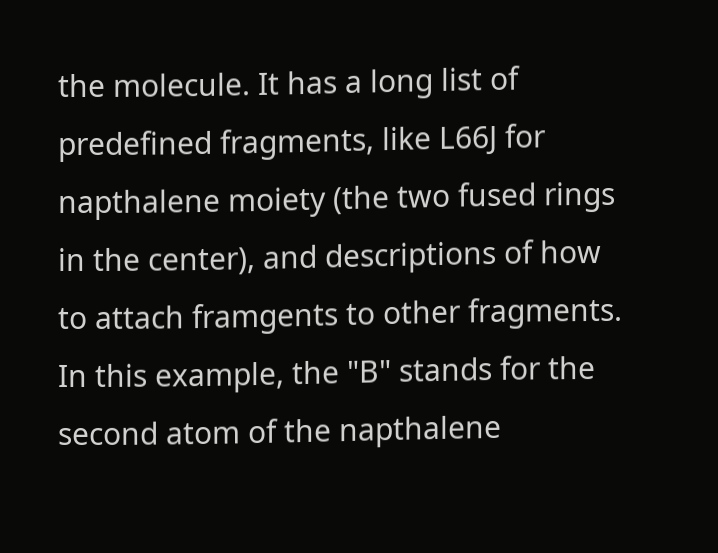the molecule. It has a long list of predefined fragments, like L66J for napthalene moiety (the two fused rings in the center), and descriptions of how to attach framgents to other fragments. In this example, the "B" stands for the second atom of the napthalene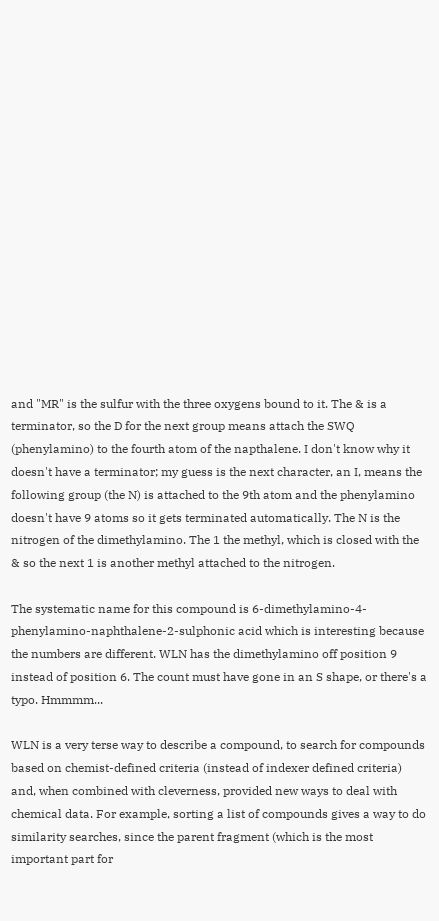and "MR" is the sulfur with the three oxygens bound to it. The & is a terminator, so the D for the next group means attach the SWQ (phenylamino) to the fourth atom of the napthalene. I don't know why it doesn't have a terminator; my guess is the next character, an I, means the following group (the N) is attached to the 9th atom and the phenylamino doesn't have 9 atoms so it gets terminated automatically. The N is the nitrogen of the dimethylamino. The 1 the methyl, which is closed with the & so the next 1 is another methyl attached to the nitrogen.

The systematic name for this compound is 6-dimethylamino-4-phenylamino-naphthalene-2-sulphonic acid which is interesting because the numbers are different. WLN has the dimethylamino off position 9 instead of position 6. The count must have gone in an S shape, or there's a typo. Hmmmm...

WLN is a very terse way to describe a compound, to search for compounds based on chemist-defined criteria (instead of indexer defined criteria) and, when combined with cleverness, provided new ways to deal with chemical data. For example, sorting a list of compounds gives a way to do similarity searches, since the parent fragment (which is the most important part for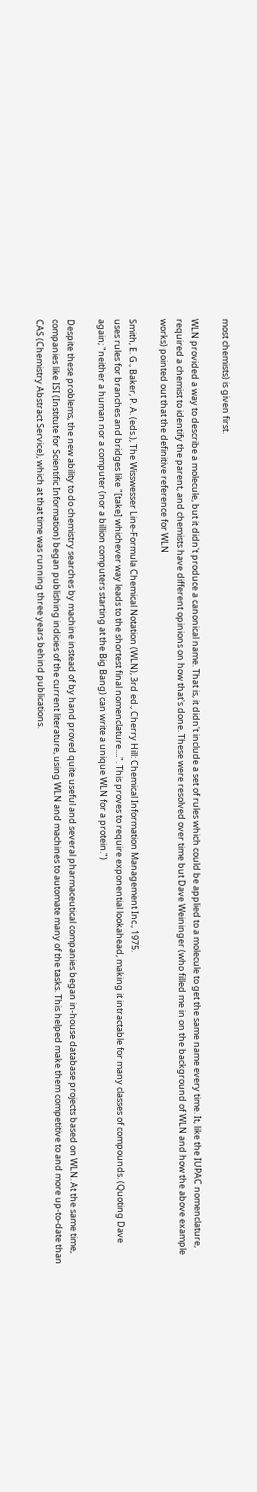most chemists) is given first.

WLN provided a way to describe a molecule, but it didn't produce a canonical name. That is, it didn't include a set of rules which could be applied to a molecule to get the same name every time. It, like the IUPAC nomenclature, required a chemist to identify the parent, and chemists have different opinions on how that's done. These were resolved over time but Dave Weininger (who filled me in on the background of WLN and how the above example works) pointed out that the definitive reference for WLN

Smith, E. G., Baker, P. A. (eds.), The Wisswesser Line-Formula Chemical Notation (WLN), 3rd ed., Cherry Hill: Chemical Information Management Inc., 1975.
uses rules for branches and bridges like "[take] whichever way leads to the shortest final nomenclature....". This proves to require exponential lookahead, making it intractable for many classes of compounds. (Quoting Dave again; "neither a human nor a computer (nor a billion computers starting at the Big Bang) can write a unique WLN for a protein.")

Despite these problems, the new ability to do chemistry searches by machine instead of by hand proved quite useful and several pharmaceutical companies began in-house database projects based on WLN. At the same time, companies like ISI (Institute for Scientific Information) began publishing indicies of the current literature, using WLN and machines to automate many of the tasks. This helped make them competitive to and more up-to-date than CAS (Chemistry Abstract Service), which at that time was running three years behind publications.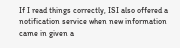If I read things correctly, ISI also offered a notification service when new information came in given a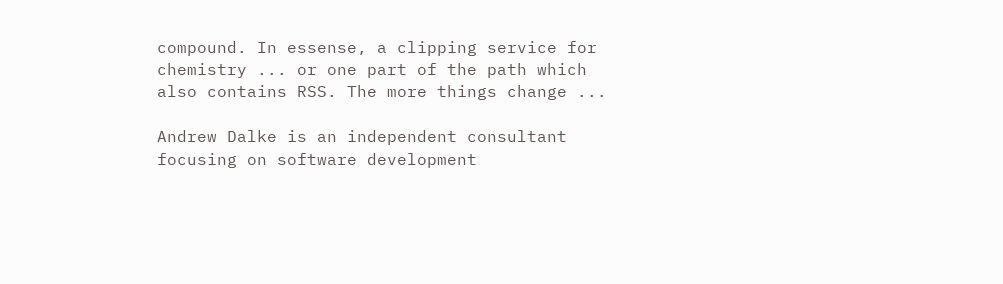compound. In essense, a clipping service for chemistry ... or one part of the path which also contains RSS. The more things change ...

Andrew Dalke is an independent consultant focusing on software development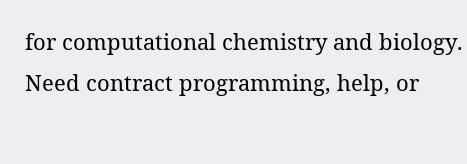for computational chemistry and biology. Need contract programming, help, or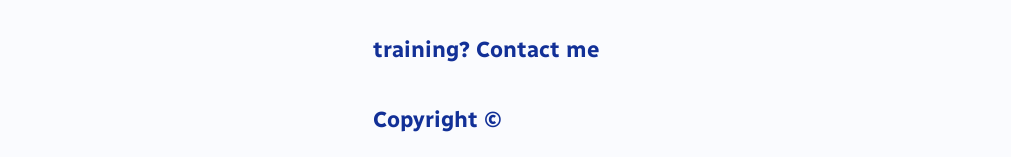training? Contact me

Copyright ©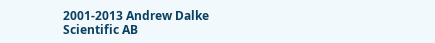2001-2013 Andrew Dalke Scientific AB